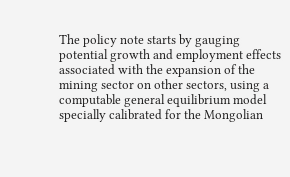The policy note starts by gauging potential growth and employment effects associated with the expansion of the mining sector on other sectors, using a computable general equilibrium model specially calibrated for the Mongolian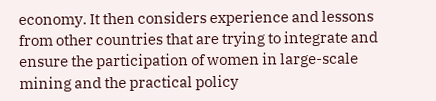economy. It then considers experience and lessons from other countries that are trying to integrate and ensure the participation of women in large-scale mining and the practical policy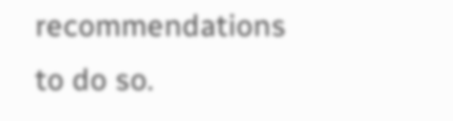recommendations to do so.